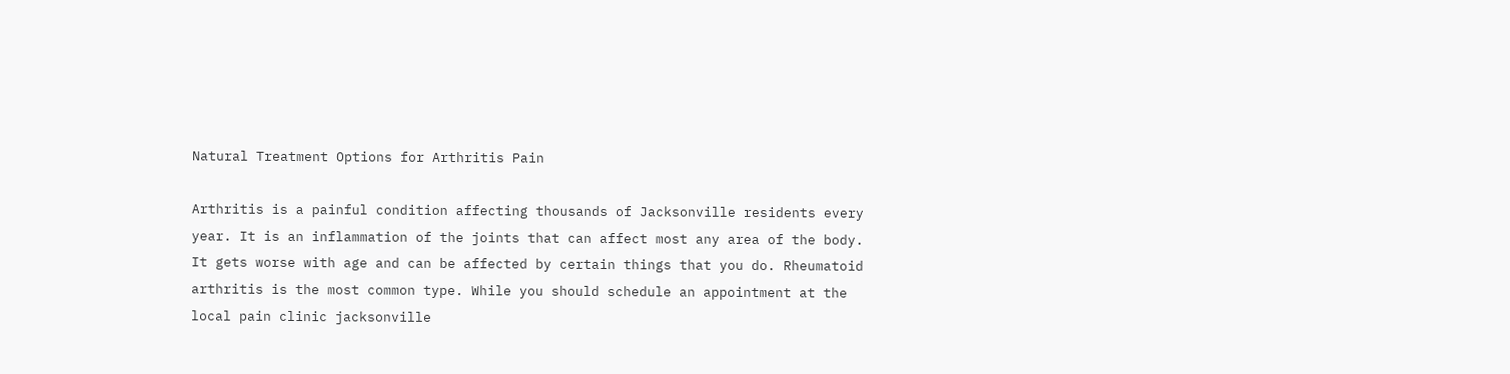Natural Treatment Options for Arthritis Pain

Arthritis is a painful condition affecting thousands of Jacksonville residents every year. It is an inflammation of the joints that can affect most any area of the body. It gets worse with age and can be affected by certain things that you do. Rheumatoid arthritis is the most common type. While you should schedule an appointment at the local pain clinic jacksonville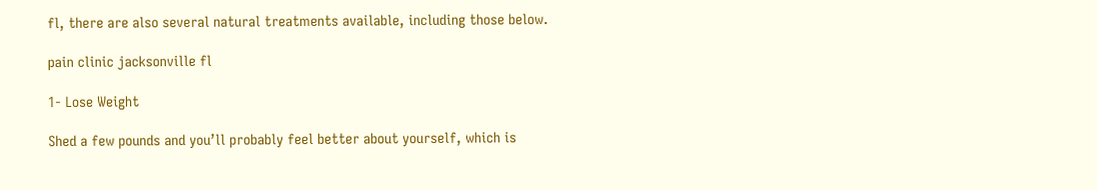fl, there are also several natural treatments available, including those below.

pain clinic jacksonville fl

1- Lose Weight

Shed a few pounds and you’ll probably feel better about yourself, which is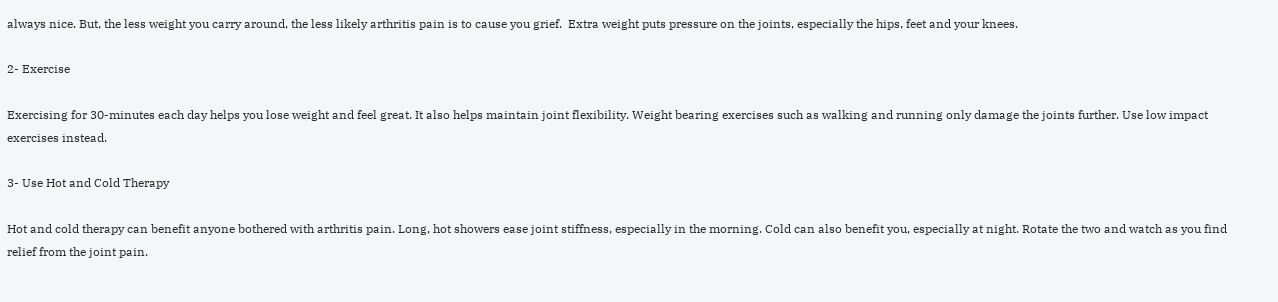always nice. But, the less weight you carry around, the less likely arthritis pain is to cause you grief.  Extra weight puts pressure on the joints, especially the hips, feet and your knees.

2- Exercise

Exercising for 30-minutes each day helps you lose weight and feel great. It also helps maintain joint flexibility. Weight bearing exercises such as walking and running only damage the joints further. Use low impact exercises instead.

3- Use Hot and Cold Therapy

Hot and cold therapy can benefit anyone bothered with arthritis pain. Long, hot showers ease joint stiffness, especially in the morning. Cold can also benefit you, especially at night. Rotate the two and watch as you find relief from the joint pain.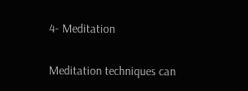4- Meditation

Meditation techniques can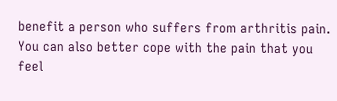benefit a person who suffers from arthritis pain. You can also better cope with the pain that you feel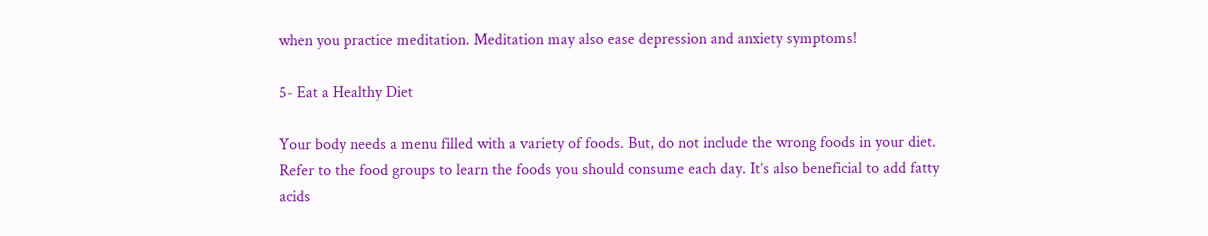when you practice meditation. Meditation may also ease depression and anxiety symptoms!

5- Eat a Healthy Diet

Your body needs a menu filled with a variety of foods. But, do not include the wrong foods in your diet. Refer to the food groups to learn the foods you should consume each day. It’s also beneficial to add fatty acids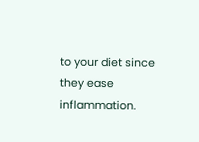to your diet since they ease inflammation.